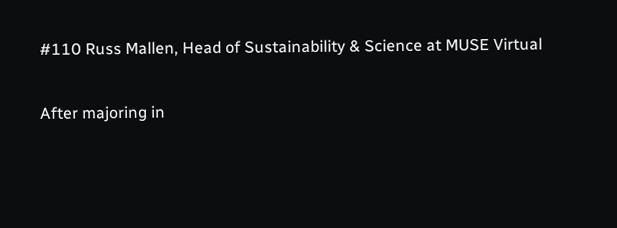#110 Russ Mallen, Head of Sustainability & Science at MUSE Virtual

After majoring in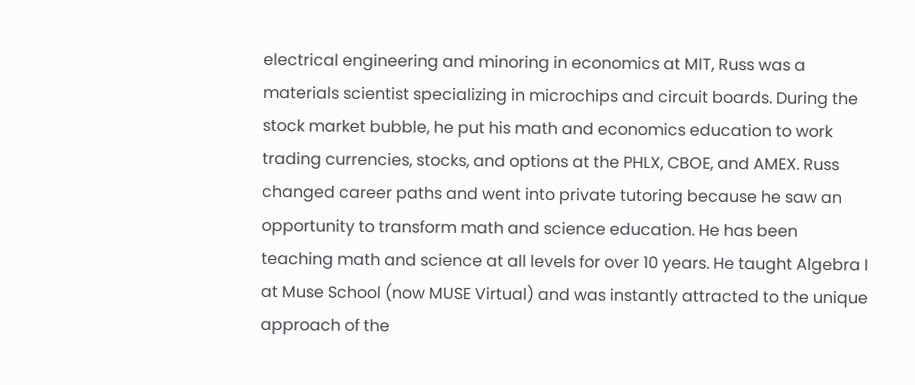electrical engineering and minoring in economics at MIT, Russ was a materials scientist specializing in microchips and circuit boards. During the stock market bubble, he put his math and economics education to work trading currencies, stocks, and options at the PHLX, CBOE, and AMEX. Russ changed career paths and went into private tutoring because he saw an opportunity to transform math and science education. He has been teaching math and science at all levels for over 10 years. He taught Algebra I at Muse School (now MUSE Virtual) and was instantly attracted to the unique approach of the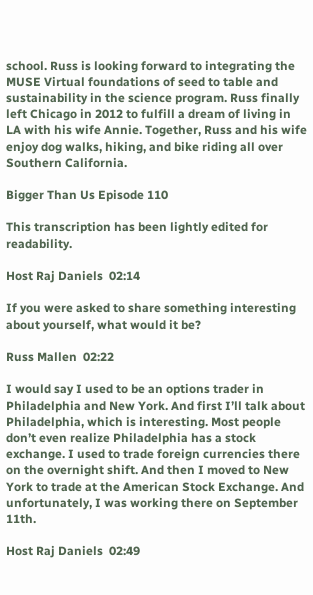school. Russ is looking forward to integrating the MUSE Virtual foundations of seed to table and sustainability in the science program. Russ finally left Chicago in 2012 to fulfill a dream of living in LA with his wife Annie. Together, Russ and his wife enjoy dog walks, hiking, and bike riding all over Southern California.

Bigger Than Us Episode 110

This transcription has been lightly edited for readability.

Host Raj Daniels  02:14

If you were asked to share something interesting about yourself, what would it be?

Russ Mallen  02:22

I would say I used to be an options trader in Philadelphia and New York. And first I’ll talk about Philadelphia, which is interesting. Most people don’t even realize Philadelphia has a stock exchange. I used to trade foreign currencies there on the overnight shift. And then I moved to New York to trade at the American Stock Exchange. And unfortunately, I was working there on September 11th.

Host Raj Daniels  02:49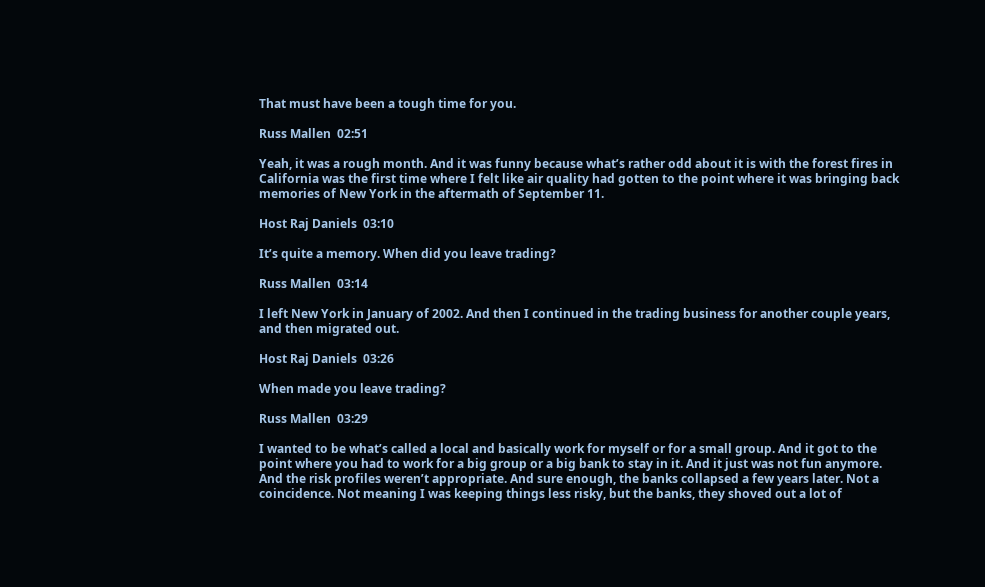That must have been a tough time for you.

Russ Mallen  02:51

Yeah, it was a rough month. And it was funny because what’s rather odd about it is with the forest fires in California was the first time where I felt like air quality had gotten to the point where it was bringing back memories of New York in the aftermath of September 11.

Host Raj Daniels  03:10

It’s quite a memory. When did you leave trading?

Russ Mallen  03:14

I left New York in January of 2002. And then I continued in the trading business for another couple years, and then migrated out.

Host Raj Daniels  03:26

When made you leave trading?

Russ Mallen  03:29

I wanted to be what’s called a local and basically work for myself or for a small group. And it got to the point where you had to work for a big group or a big bank to stay in it. And it just was not fun anymore. And the risk profiles weren’t appropriate. And sure enough, the banks collapsed a few years later. Not a coincidence. Not meaning I was keeping things less risky, but the banks, they shoved out a lot of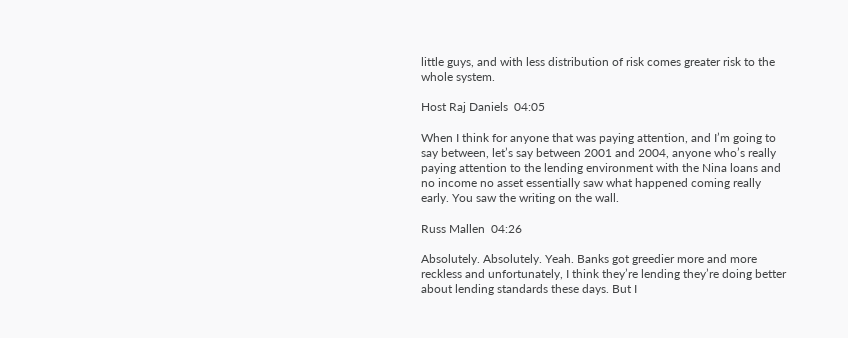little guys, and with less distribution of risk comes greater risk to the whole system.

Host Raj Daniels  04:05

When I think for anyone that was paying attention, and I’m going to say between, let’s say between 2001 and 2004, anyone who’s really paying attention to the lending environment with the Nina loans and no income no asset essentially saw what happened coming really early. You saw the writing on the wall.

Russ Mallen  04:26

Absolutely. Absolutely. Yeah. Banks got greedier more and more reckless and unfortunately, I think they’re lending they’re doing better about lending standards these days. But I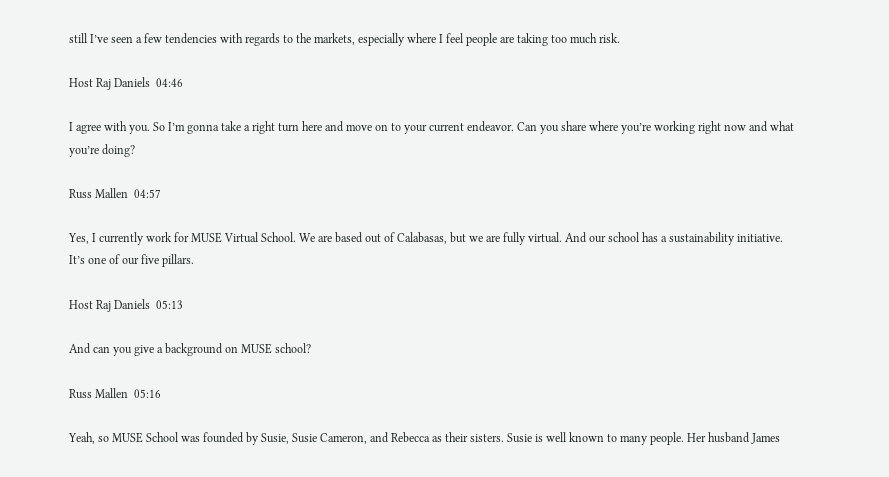still I’ve seen a few tendencies with regards to the markets, especially where I feel people are taking too much risk.

Host Raj Daniels  04:46

I agree with you. So I’m gonna take a right turn here and move on to your current endeavor. Can you share where you’re working right now and what you’re doing?

Russ Mallen  04:57

Yes, I currently work for MUSE Virtual School. We are based out of Calabasas, but we are fully virtual. And our school has a sustainability initiative. It’s one of our five pillars.

Host Raj Daniels  05:13

And can you give a background on MUSE school?

Russ Mallen  05:16

Yeah, so MUSE School was founded by Susie, Susie Cameron, and Rebecca as their sisters. Susie is well known to many people. Her husband James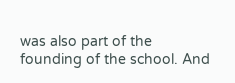was also part of the founding of the school. And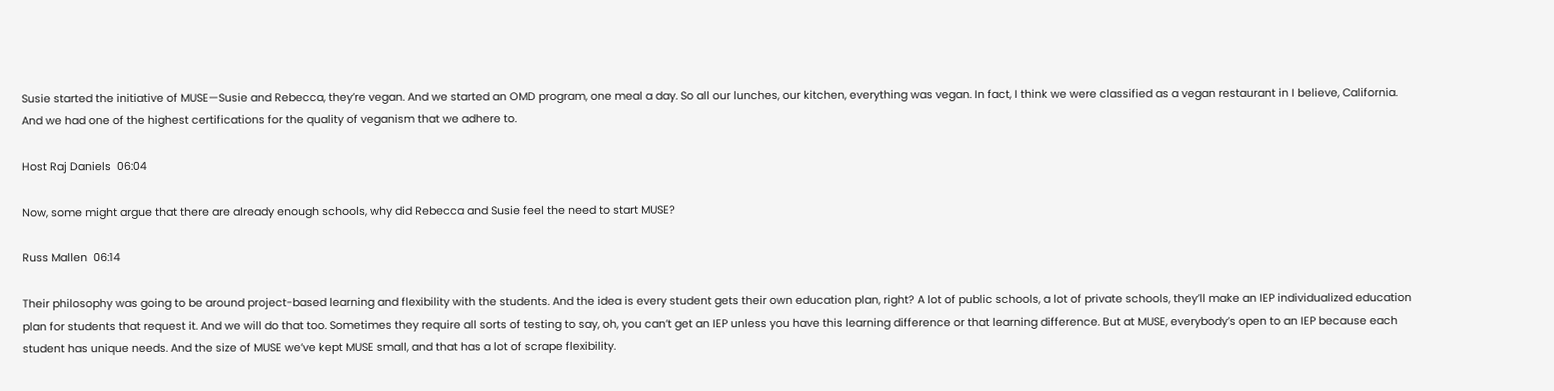Susie started the initiative of MUSE—Susie and Rebecca, they’re vegan. And we started an OMD program, one meal a day. So all our lunches, our kitchen, everything was vegan. In fact, I think we were classified as a vegan restaurant in I believe, California. And we had one of the highest certifications for the quality of veganism that we adhere to.

Host Raj Daniels  06:04

Now, some might argue that there are already enough schools, why did Rebecca and Susie feel the need to start MUSE?

Russ Mallen  06:14

Their philosophy was going to be around project-based learning and flexibility with the students. And the idea is every student gets their own education plan, right? A lot of public schools, a lot of private schools, they’ll make an IEP individualized education plan for students that request it. And we will do that too. Sometimes they require all sorts of testing to say, oh, you can’t get an IEP unless you have this learning difference or that learning difference. But at MUSE, everybody’s open to an IEP because each student has unique needs. And the size of MUSE we’ve kept MUSE small, and that has a lot of scrape flexibility.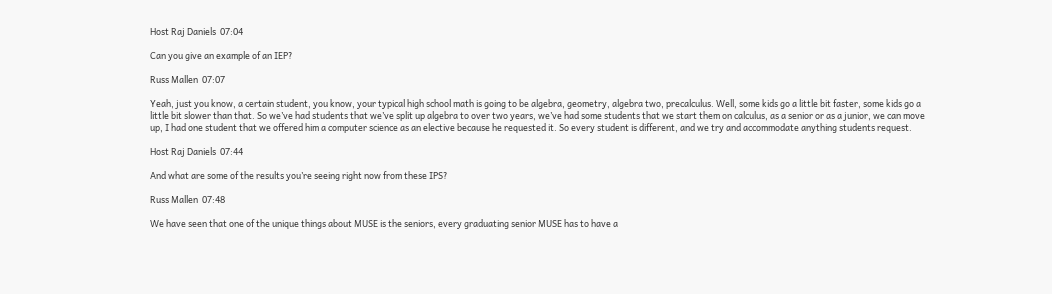Host Raj Daniels  07:04

Can you give an example of an IEP?

Russ Mallen  07:07

Yeah, just you know, a certain student, you know, your typical high school math is going to be algebra, geometry, algebra two, precalculus. Well, some kids go a little bit faster, some kids go a little bit slower than that. So we’ve had students that we’ve split up algebra to over two years, we’ve had some students that we start them on calculus, as a senior or as a junior, we can move up, I had one student that we offered him a computer science as an elective because he requested it. So every student is different, and we try and accommodate anything students request.

Host Raj Daniels  07:44

And what are some of the results you’re seeing right now from these IPS?

Russ Mallen  07:48

We have seen that one of the unique things about MUSE is the seniors, every graduating senior MUSE has to have a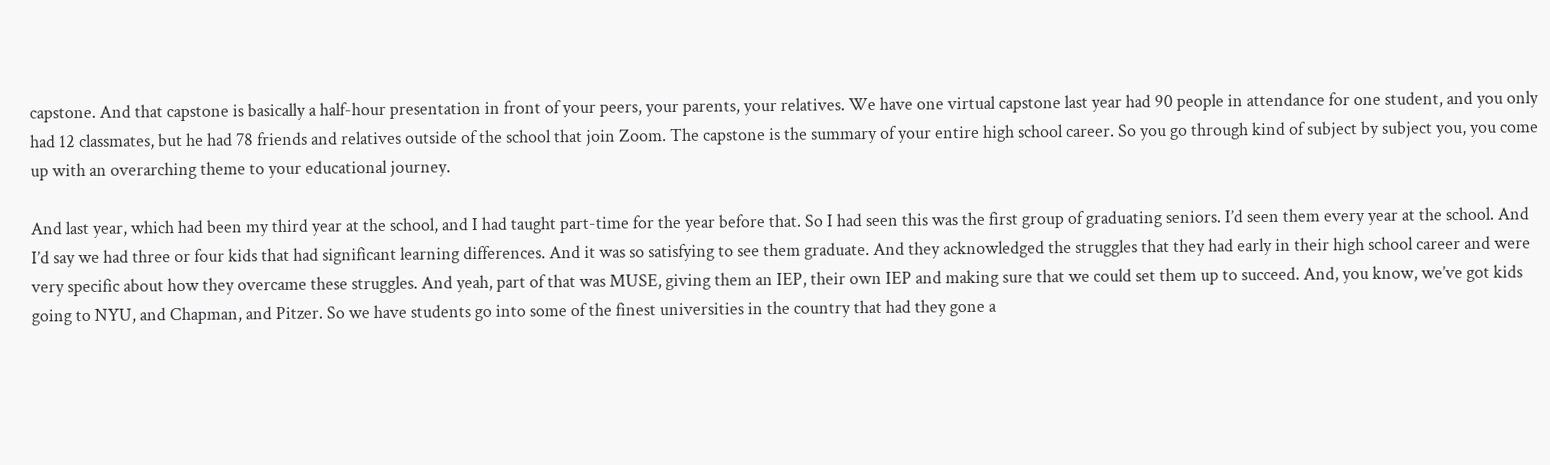capstone. And that capstone is basically a half-hour presentation in front of your peers, your parents, your relatives. We have one virtual capstone last year had 90 people in attendance for one student, and you only had 12 classmates, but he had 78 friends and relatives outside of the school that join Zoom. The capstone is the summary of your entire high school career. So you go through kind of subject by subject you, you come up with an overarching theme to your educational journey.

And last year, which had been my third year at the school, and I had taught part-time for the year before that. So I had seen this was the first group of graduating seniors. I’d seen them every year at the school. And I’d say we had three or four kids that had significant learning differences. And it was so satisfying to see them graduate. And they acknowledged the struggles that they had early in their high school career and were very specific about how they overcame these struggles. And yeah, part of that was MUSE, giving them an IEP, their own IEP and making sure that we could set them up to succeed. And, you know, we’ve got kids going to NYU, and Chapman, and Pitzer. So we have students go into some of the finest universities in the country that had they gone a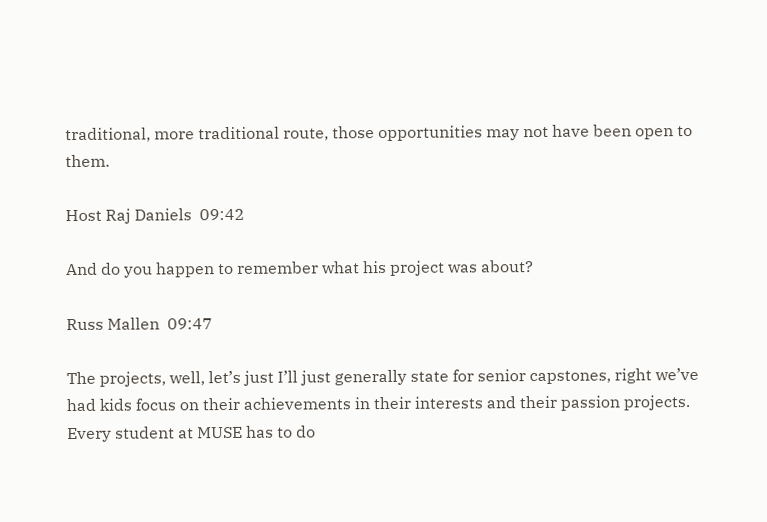traditional, more traditional route, those opportunities may not have been open to them.

Host Raj Daniels  09:42

And do you happen to remember what his project was about?

Russ Mallen  09:47

The projects, well, let’s just I’ll just generally state for senior capstones, right we’ve had kids focus on their achievements in their interests and their passion projects. Every student at MUSE has to do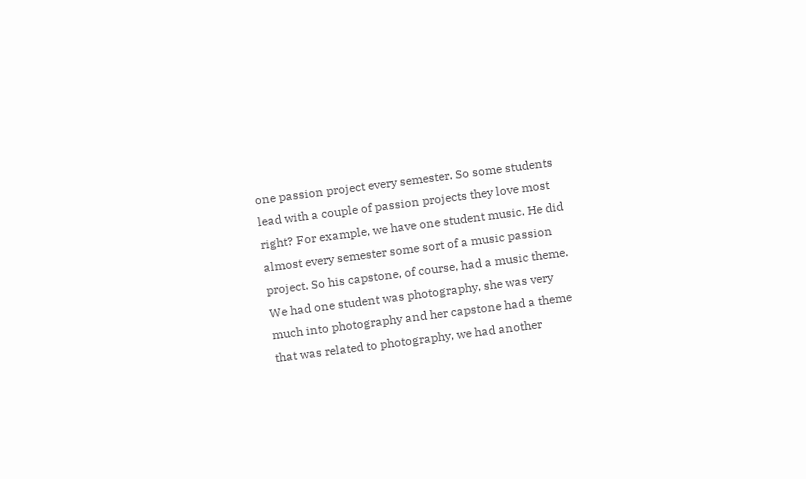one passion project every semester. So some students lead with a couple of passion projects they love most right? For example, we have one student music. He did almost every semester some sort of a music passion project. So his capstone, of course, had a music theme. We had one student was photography, she was very much into photography and her capstone had a theme that was related to photography, we had another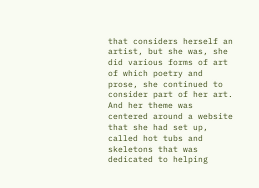that considers herself an artist, but she was, she did various forms of art of which poetry and prose, she continued to consider part of her art. And her theme was centered around a website that she had set up, called hot tubs and skeletons that was dedicated to helping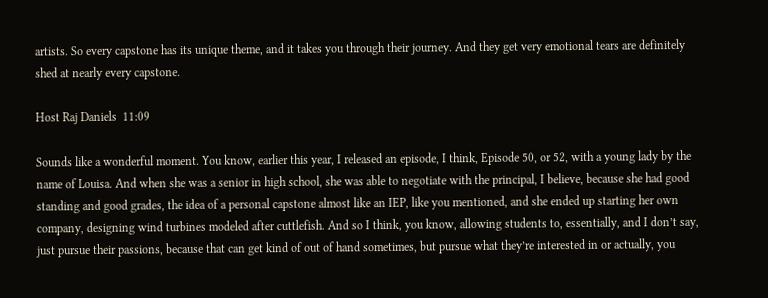artists. So every capstone has its unique theme, and it takes you through their journey. And they get very emotional tears are definitely shed at nearly every capstone.

Host Raj Daniels  11:09

Sounds like a wonderful moment. You know, earlier this year, I released an episode, I think, Episode 50, or 52, with a young lady by the name of Louisa. And when she was a senior in high school, she was able to negotiate with the principal, I believe, because she had good standing and good grades, the idea of a personal capstone almost like an IEP, like you mentioned, and she ended up starting her own company, designing wind turbines modeled after cuttlefish. And so I think, you know, allowing students to, essentially, and I don’t say, just pursue their passions, because that can get kind of out of hand sometimes, but pursue what they’re interested in or actually, you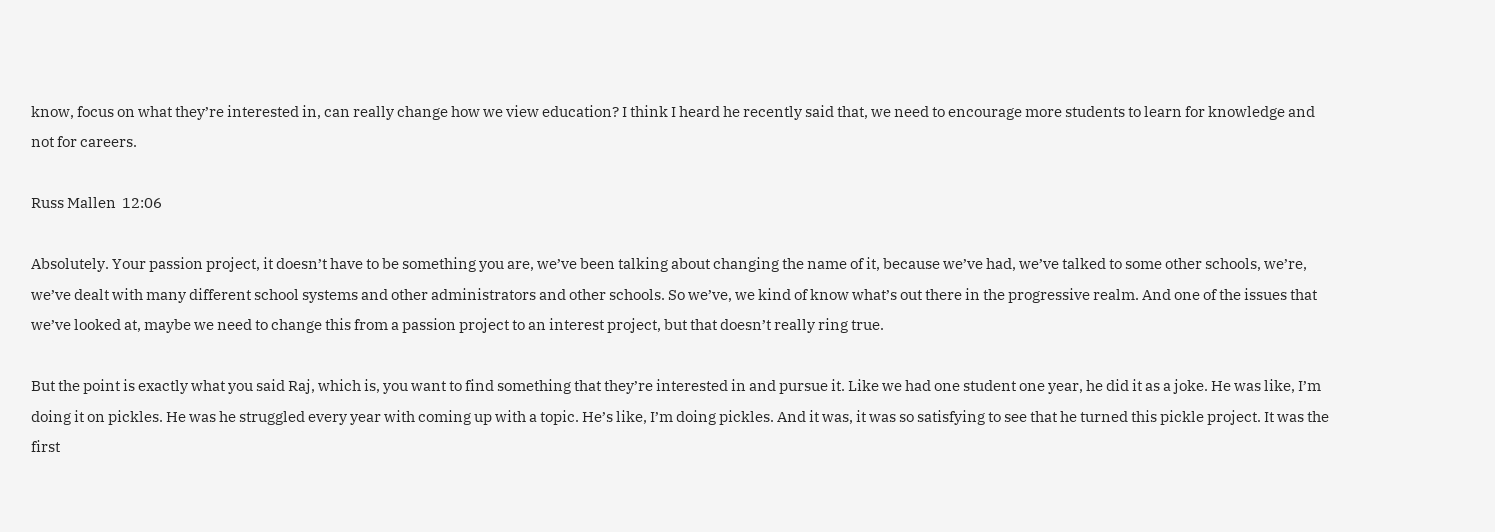know, focus on what they’re interested in, can really change how we view education? I think I heard he recently said that, we need to encourage more students to learn for knowledge and not for careers.

Russ Mallen  12:06

Absolutely. Your passion project, it doesn’t have to be something you are, we’ve been talking about changing the name of it, because we’ve had, we’ve talked to some other schools, we’re, we’ve dealt with many different school systems and other administrators and other schools. So we’ve, we kind of know what’s out there in the progressive realm. And one of the issues that we’ve looked at, maybe we need to change this from a passion project to an interest project, but that doesn’t really ring true.

But the point is exactly what you said Raj, which is, you want to find something that they’re interested in and pursue it. Like we had one student one year, he did it as a joke. He was like, I’m doing it on pickles. He was he struggled every year with coming up with a topic. He’s like, I’m doing pickles. And it was, it was so satisfying to see that he turned this pickle project. It was the first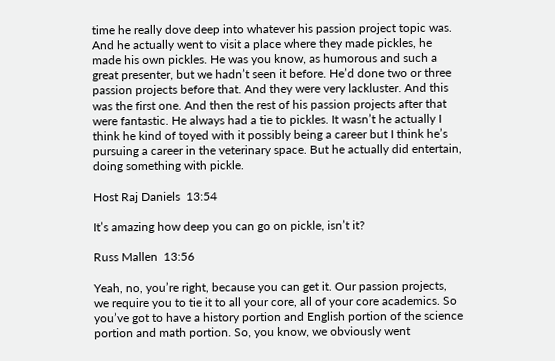time he really dove deep into whatever his passion project topic was. And he actually went to visit a place where they made pickles, he made his own pickles. He was you know, as humorous and such a great presenter, but we hadn’t seen it before. He’d done two or three passion projects before that. And they were very lackluster. And this was the first one. And then the rest of his passion projects after that were fantastic. He always had a tie to pickles. It wasn’t he actually I think he kind of toyed with it possibly being a career but I think he’s pursuing a career in the veterinary space. But he actually did entertain, doing something with pickle.

Host Raj Daniels  13:54

It’s amazing how deep you can go on pickle, isn’t it?

Russ Mallen  13:56

Yeah, no, you’re right, because you can get it. Our passion projects, we require you to tie it to all your core, all of your core academics. So you’ve got to have a history portion and English portion of the science portion and math portion. So, you know, we obviously went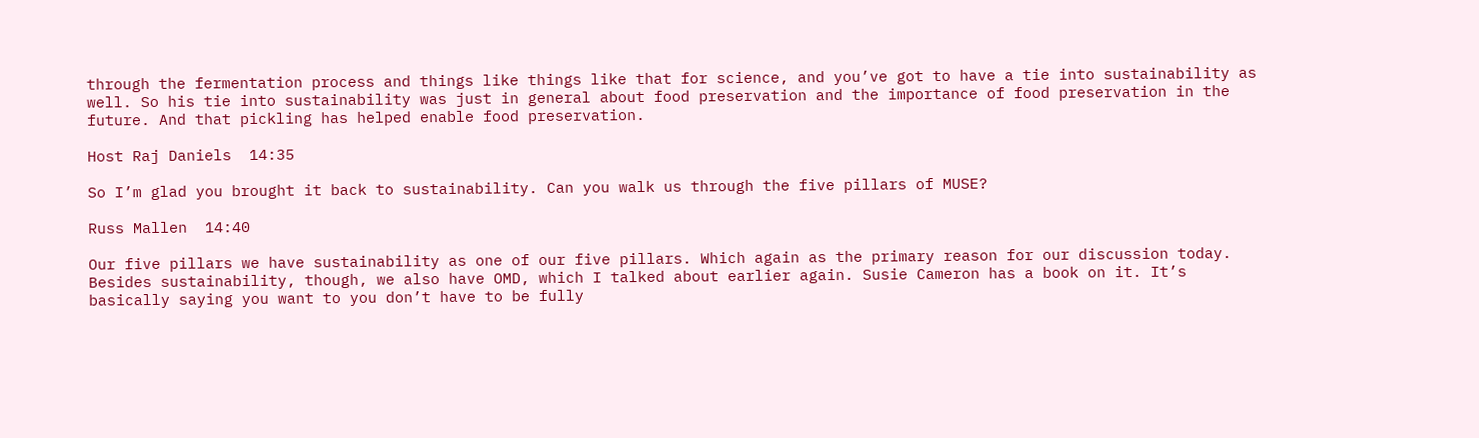through the fermentation process and things like things like that for science, and you’ve got to have a tie into sustainability as well. So his tie into sustainability was just in general about food preservation and the importance of food preservation in the future. And that pickling has helped enable food preservation.

Host Raj Daniels  14:35

So I’m glad you brought it back to sustainability. Can you walk us through the five pillars of MUSE?

Russ Mallen  14:40

Our five pillars we have sustainability as one of our five pillars. Which again as the primary reason for our discussion today. Besides sustainability, though, we also have OMD, which I talked about earlier again. Susie Cameron has a book on it. It’s basically saying you want to you don’t have to be fully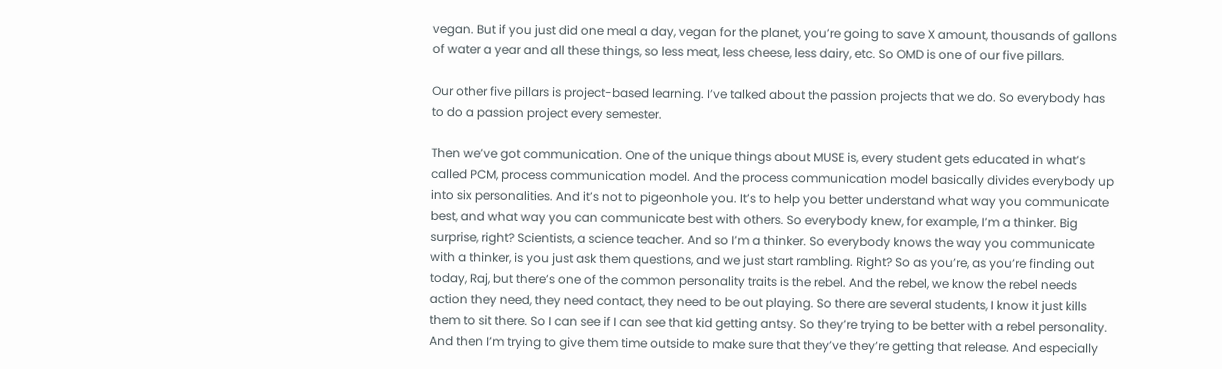vegan. But if you just did one meal a day, vegan for the planet, you’re going to save X amount, thousands of gallons of water a year and all these things, so less meat, less cheese, less dairy, etc. So OMD is one of our five pillars.

Our other five pillars is project-based learning. I’ve talked about the passion projects that we do. So everybody has to do a passion project every semester.

Then we’ve got communication. One of the unique things about MUSE is, every student gets educated in what’s called PCM, process communication model. And the process communication model basically divides everybody up into six personalities. And it’s not to pigeonhole you. It’s to help you better understand what way you communicate best, and what way you can communicate best with others. So everybody knew, for example, I’m a thinker. Big surprise, right? Scientists, a science teacher. And so I’m a thinker. So everybody knows the way you communicate with a thinker, is you just ask them questions, and we just start rambling. Right? So as you’re, as you’re finding out today, Raj, but there’s one of the common personality traits is the rebel. And the rebel, we know the rebel needs action they need, they need contact, they need to be out playing. So there are several students, I know it just kills them to sit there. So I can see if I can see that kid getting antsy. So they’re trying to be better with a rebel personality. And then I’m trying to give them time outside to make sure that they’ve they’re getting that release. And especially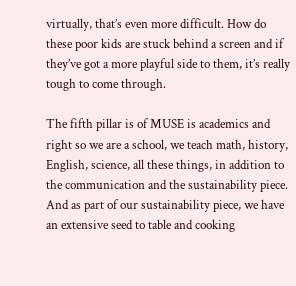virtually, that’s even more difficult. How do these poor kids are stuck behind a screen and if they’ve got a more playful side to them, it’s really tough to come through.

The fifth pillar is of MUSE is academics and right so we are a school, we teach math, history, English, science, all these things, in addition to the communication and the sustainability piece. And as part of our sustainability piece, we have an extensive seed to table and cooking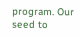program. Our seed to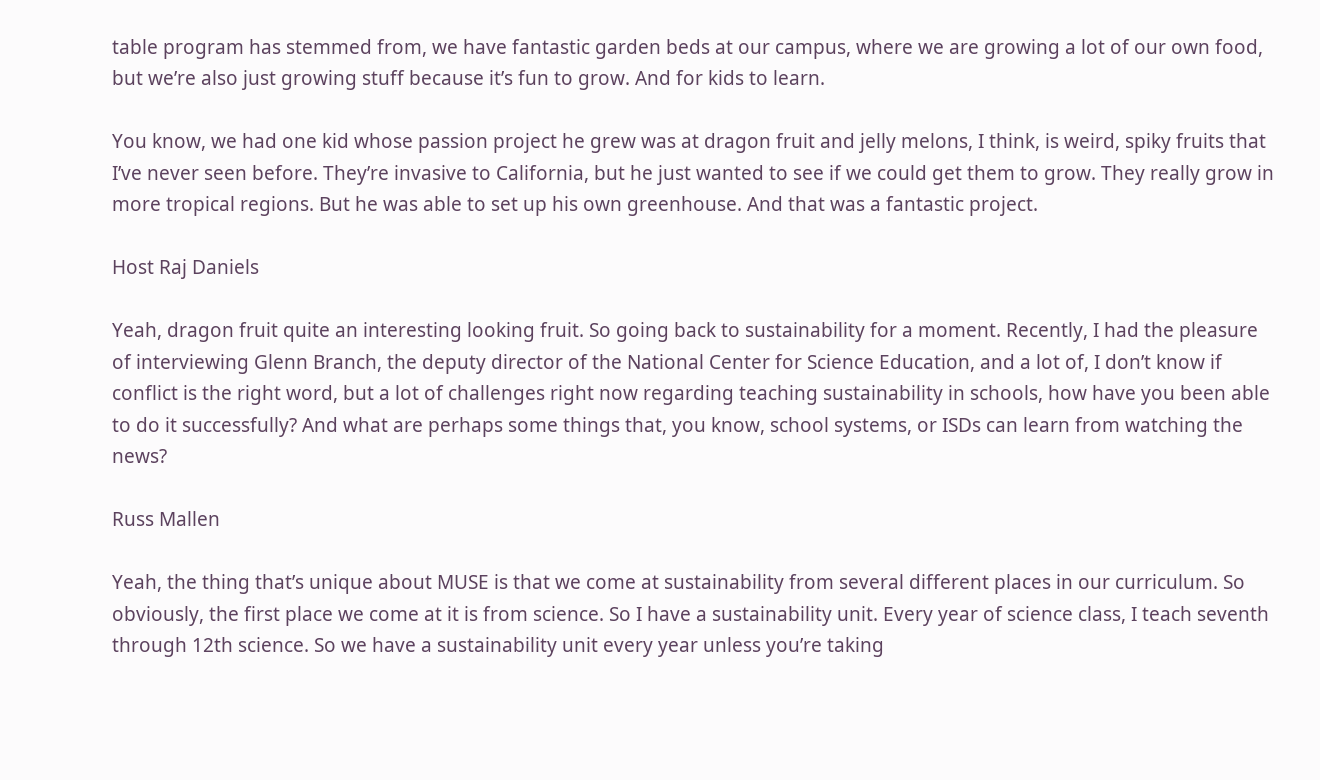table program has stemmed from, we have fantastic garden beds at our campus, where we are growing a lot of our own food, but we’re also just growing stuff because it’s fun to grow. And for kids to learn.

You know, we had one kid whose passion project he grew was at dragon fruit and jelly melons, I think, is weird, spiky fruits that I’ve never seen before. They’re invasive to California, but he just wanted to see if we could get them to grow. They really grow in more tropical regions. But he was able to set up his own greenhouse. And that was a fantastic project.

Host Raj Daniels

Yeah, dragon fruit quite an interesting looking fruit. So going back to sustainability for a moment. Recently, I had the pleasure of interviewing Glenn Branch, the deputy director of the National Center for Science Education, and a lot of, I don’t know if conflict is the right word, but a lot of challenges right now regarding teaching sustainability in schools, how have you been able to do it successfully? And what are perhaps some things that, you know, school systems, or ISDs can learn from watching the news?

Russ Mallen

Yeah, the thing that’s unique about MUSE is that we come at sustainability from several different places in our curriculum. So obviously, the first place we come at it is from science. So I have a sustainability unit. Every year of science class, I teach seventh through 12th science. So we have a sustainability unit every year unless you’re taking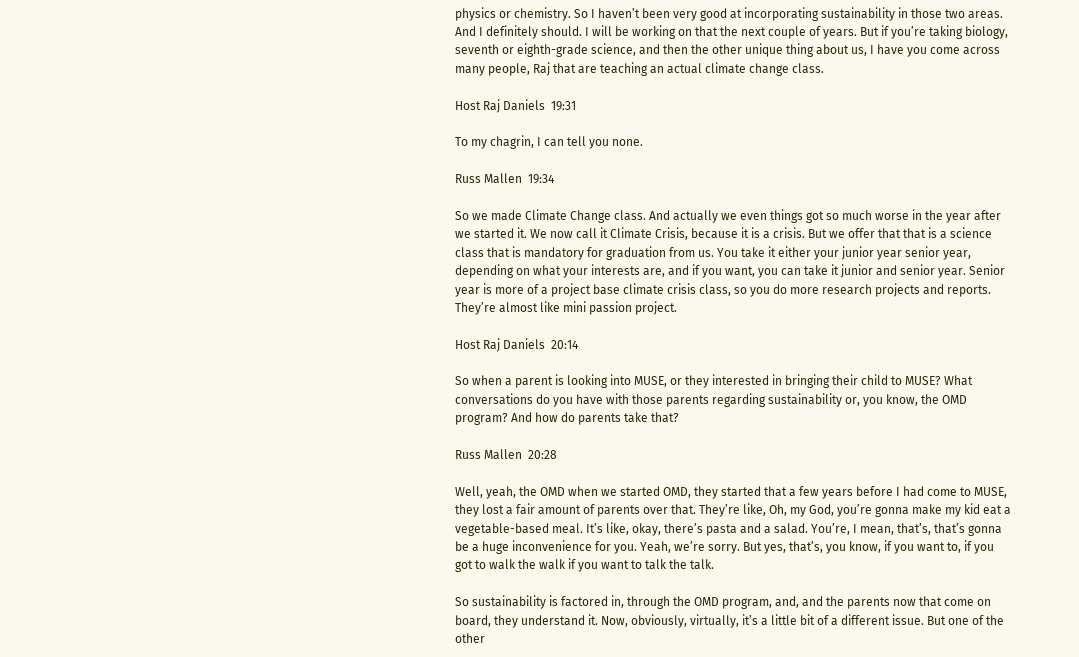physics or chemistry. So I haven’t been very good at incorporating sustainability in those two areas. And I definitely should. I will be working on that the next couple of years. But if you’re taking biology, seventh or eighth-grade science, and then the other unique thing about us, I have you come across many people, Raj that are teaching an actual climate change class.

Host Raj Daniels  19:31

To my chagrin, I can tell you none.

Russ Mallen  19:34

So we made Climate Change class. And actually we even things got so much worse in the year after we started it. We now call it Climate Crisis, because it is a crisis. But we offer that that is a science class that is mandatory for graduation from us. You take it either your junior year senior year, depending on what your interests are, and if you want, you can take it junior and senior year. Senior year is more of a project base climate crisis class, so you do more research projects and reports. They’re almost like mini passion project.

Host Raj Daniels  20:14

So when a parent is looking into MUSE, or they interested in bringing their child to MUSE? What conversations do you have with those parents regarding sustainability or, you know, the OMD program? And how do parents take that?

Russ Mallen  20:28

Well, yeah, the OMD when we started OMD, they started that a few years before I had come to MUSE, they lost a fair amount of parents over that. They’re like, Oh, my God, you’re gonna make my kid eat a vegetable-based meal. It’s like, okay, there’s pasta and a salad. You’re, I mean, that’s, that’s gonna be a huge inconvenience for you. Yeah, we’re sorry. But yes, that’s, you know, if you want to, if you got to walk the walk if you want to talk the talk.

So sustainability is factored in, through the OMD program, and, and the parents now that come on board, they understand it. Now, obviously, virtually, it’s a little bit of a different issue. But one of the other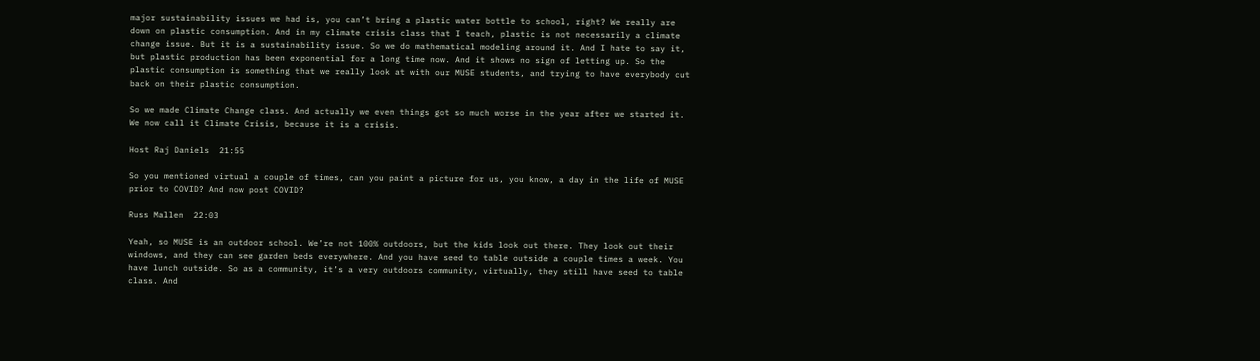major sustainability issues we had is, you can’t bring a plastic water bottle to school, right? We really are down on plastic consumption. And in my climate crisis class that I teach, plastic is not necessarily a climate change issue. But it is a sustainability issue. So we do mathematical modeling around it. And I hate to say it, but plastic production has been exponential for a long time now. And it shows no sign of letting up. So the plastic consumption is something that we really look at with our MUSE students, and trying to have everybody cut back on their plastic consumption.

So we made Climate Change class. And actually we even things got so much worse in the year after we started it. We now call it Climate Crisis, because it is a crisis.

Host Raj Daniels  21:55

So you mentioned virtual a couple of times, can you paint a picture for us, you know, a day in the life of MUSE prior to COVID? And now post COVID?

Russ Mallen  22:03

Yeah, so MUSE is an outdoor school. We’re not 100% outdoors, but the kids look out there. They look out their windows, and they can see garden beds everywhere. And you have seed to table outside a couple times a week. You have lunch outside. So as a community, it’s a very outdoors community, virtually, they still have seed to table class. And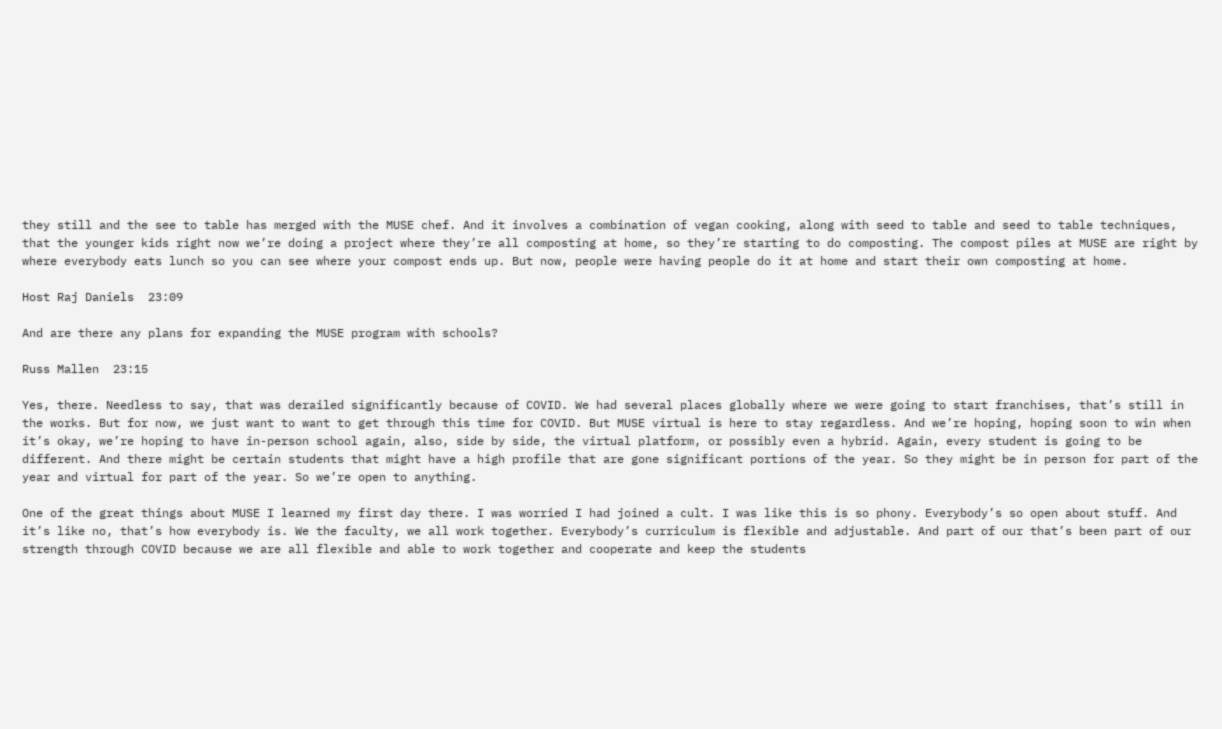they still and the see to table has merged with the MUSE chef. And it involves a combination of vegan cooking, along with seed to table and seed to table techniques, that the younger kids right now we’re doing a project where they’re all composting at home, so they’re starting to do composting. The compost piles at MUSE are right by where everybody eats lunch so you can see where your compost ends up. But now, people were having people do it at home and start their own composting at home.

Host Raj Daniels  23:09

And are there any plans for expanding the MUSE program with schools?

Russ Mallen  23:15

Yes, there. Needless to say, that was derailed significantly because of COVID. We had several places globally where we were going to start franchises, that’s still in the works. But for now, we just want to want to get through this time for COVID. But MUSE virtual is here to stay regardless. And we’re hoping, hoping soon to win when it’s okay, we’re hoping to have in-person school again, also, side by side, the virtual platform, or possibly even a hybrid. Again, every student is going to be different. And there might be certain students that might have a high profile that are gone significant portions of the year. So they might be in person for part of the year and virtual for part of the year. So we’re open to anything.

One of the great things about MUSE I learned my first day there. I was worried I had joined a cult. I was like this is so phony. Everybody’s so open about stuff. And it’s like no, that’s how everybody is. We the faculty, we all work together. Everybody’s curriculum is flexible and adjustable. And part of our that’s been part of our strength through COVID because we are all flexible and able to work together and cooperate and keep the students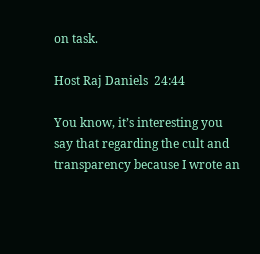on task.

Host Raj Daniels  24:44

You know, it’s interesting you say that regarding the cult and transparency because I wrote an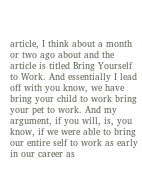article, I think about a month or two ago about and the article is titled Bring Yourself to Work. And essentially I lead off with you know, we have bring your child to work bring your pet to work. And my argument, if you will, is, you know, if we were able to bring our entire self to work as early in our career as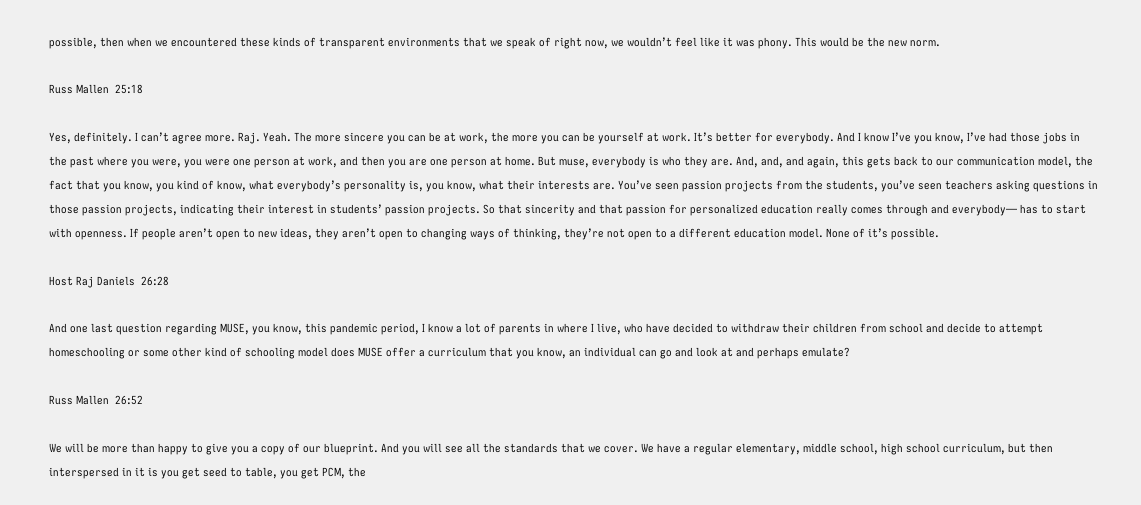possible, then when we encountered these kinds of transparent environments that we speak of right now, we wouldn’t feel like it was phony. This would be the new norm.

Russ Mallen  25:18

Yes, definitely. I can’t agree more. Raj. Yeah. The more sincere you can be at work, the more you can be yourself at work. It’s better for everybody. And I know I’ve you know, I’ve had those jobs in the past where you were, you were one person at work, and then you are one person at home. But muse, everybody is who they are. And, and, and again, this gets back to our communication model, the fact that you know, you kind of know, what everybody’s personality is, you know, what their interests are. You’ve seen passion projects from the students, you’ve seen teachers asking questions in those passion projects, indicating their interest in students’ passion projects. So that sincerity and that passion for personalized education really comes through and everybody— has to start with openness. If people aren’t open to new ideas, they aren’t open to changing ways of thinking, they’re not open to a different education model. None of it’s possible.

Host Raj Daniels  26:28

And one last question regarding MUSE, you know, this pandemic period, I know a lot of parents in where I live, who have decided to withdraw their children from school and decide to attempt homeschooling or some other kind of schooling model does MUSE offer a curriculum that you know, an individual can go and look at and perhaps emulate?

Russ Mallen  26:52

We will be more than happy to give you a copy of our blueprint. And you will see all the standards that we cover. We have a regular elementary, middle school, high school curriculum, but then interspersed in it is you get seed to table, you get PCM, the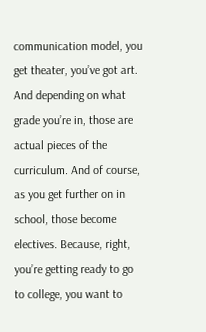communication model, you get theater, you’ve got art. And depending on what grade you’re in, those are actual pieces of the curriculum. And of course, as you get further on in school, those become electives. Because, right, you’re getting ready to go to college, you want to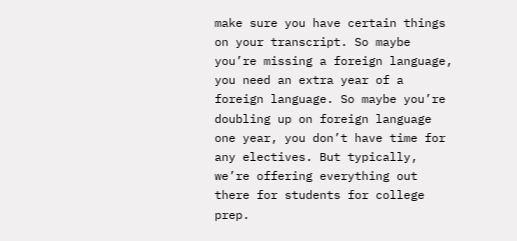make sure you have certain things on your transcript. So maybe you’re missing a foreign language, you need an extra year of a foreign language. So maybe you’re doubling up on foreign language one year, you don’t have time for any electives. But typically, we’re offering everything out there for students for college prep.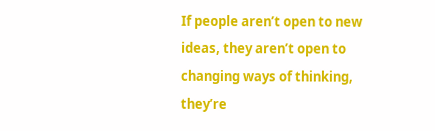If people aren’t open to new ideas, they aren’t open to changing ways of thinking, they’re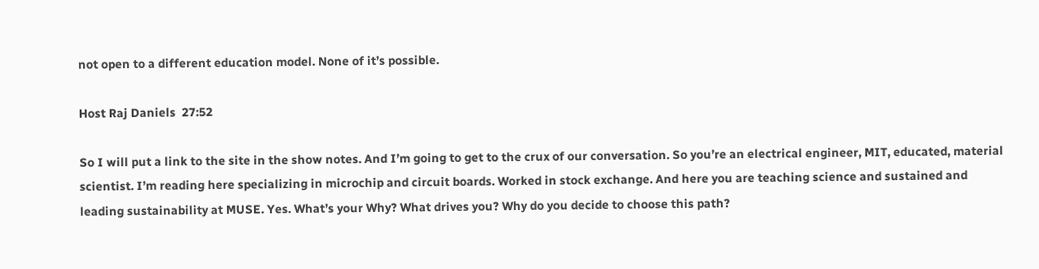not open to a different education model. None of it’s possible.

Host Raj Daniels  27:52

So I will put a link to the site in the show notes. And I’m going to get to the crux of our conversation. So you’re an electrical engineer, MIT, educated, material scientist. I’m reading here specializing in microchip and circuit boards. Worked in stock exchange. And here you are teaching science and sustained and leading sustainability at MUSE. Yes. What’s your Why? What drives you? Why do you decide to choose this path?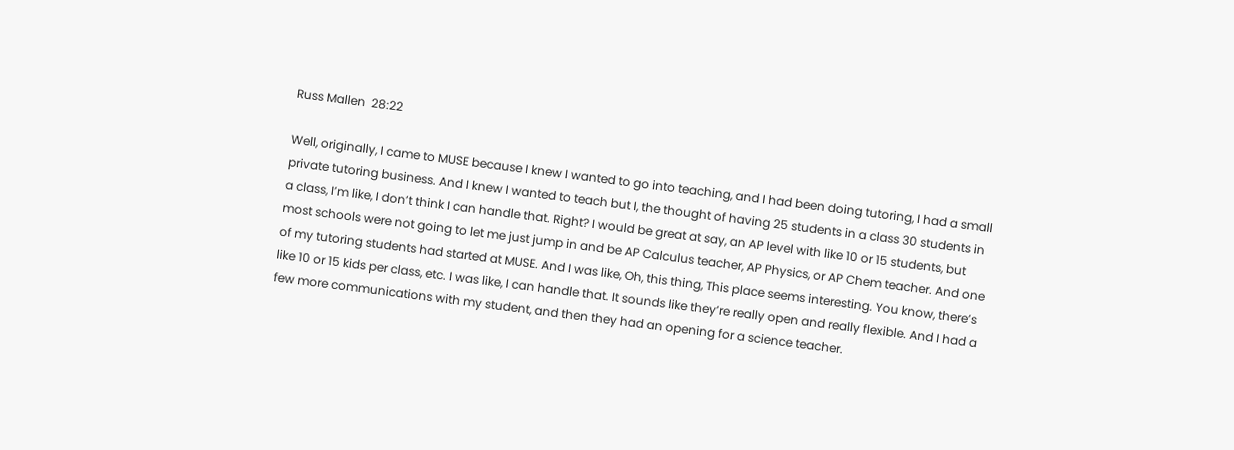Russ Mallen  28:22

Well, originally, I came to MUSE because I knew I wanted to go into teaching, and I had been doing tutoring, I had a small private tutoring business. And I knew I wanted to teach but I, the thought of having 25 students in a class 30 students in a class, I’m like, I don’t think I can handle that. Right? I would be great at say, an AP level with like 10 or 15 students, but most schools were not going to let me just jump in and be AP Calculus teacher, AP Physics, or AP Chem teacher. And one of my tutoring students had started at MUSE. And I was like, Oh, this thing, This place seems interesting. You know, there’s like 10 or 15 kids per class, etc. I was like, I can handle that. It sounds like they’re really open and really flexible. And I had a few more communications with my student, and then they had an opening for a science teacher.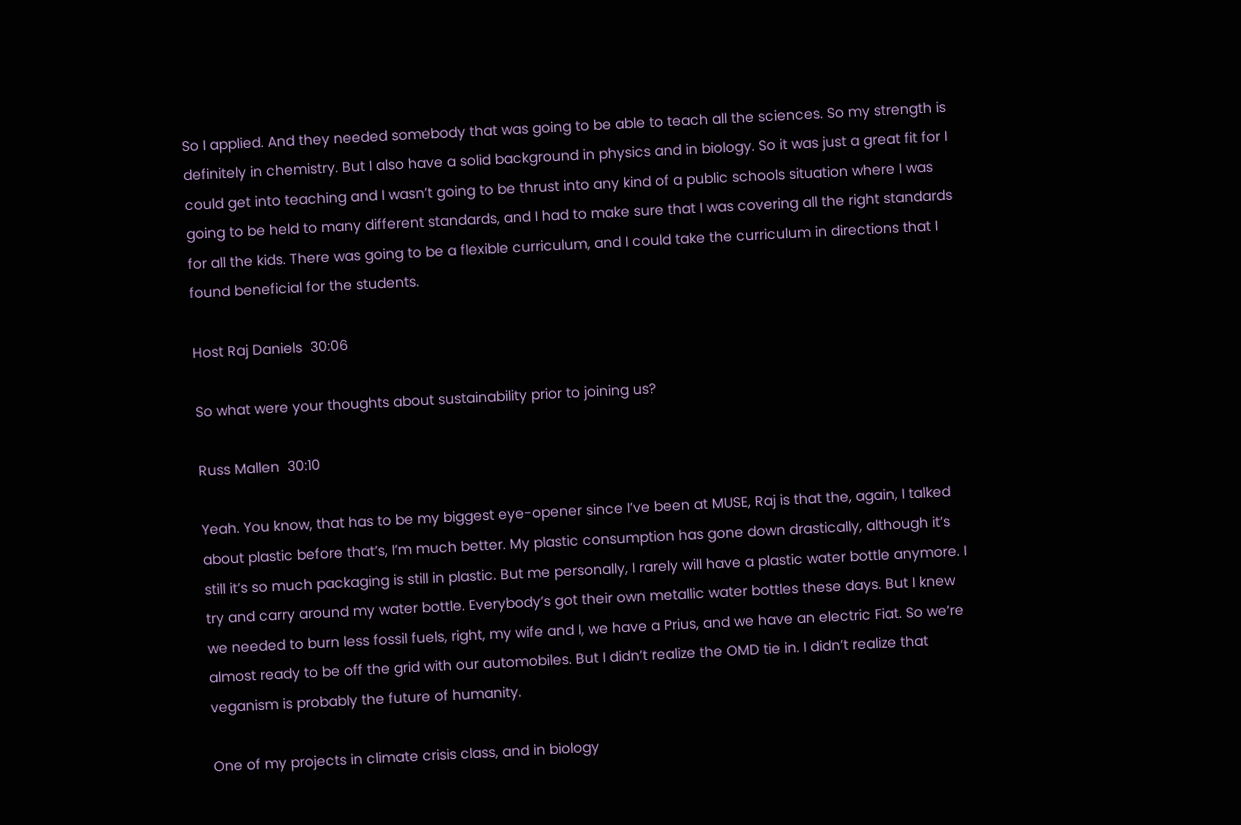So I applied. And they needed somebody that was going to be able to teach all the sciences. So my strength is definitely in chemistry. But I also have a solid background in physics and in biology. So it was just a great fit for I could get into teaching and I wasn’t going to be thrust into any kind of a public schools situation where I was going to be held to many different standards, and I had to make sure that I was covering all the right standards for all the kids. There was going to be a flexible curriculum, and I could take the curriculum in directions that I found beneficial for the students.

Host Raj Daniels  30:06

So what were your thoughts about sustainability prior to joining us?

Russ Mallen  30:10

Yeah. You know, that has to be my biggest eye-opener since I’ve been at MUSE, Raj is that the, again, I talked about plastic before that’s, I’m much better. My plastic consumption has gone down drastically, although it’s still it’s so much packaging is still in plastic. But me personally, I rarely will have a plastic water bottle anymore. I try and carry around my water bottle. Everybody’s got their own metallic water bottles these days. But I knew we needed to burn less fossil fuels, right, my wife and I, we have a Prius, and we have an electric Fiat. So we’re almost ready to be off the grid with our automobiles. But I didn’t realize the OMD tie in. I didn’t realize that veganism is probably the future of humanity.

One of my projects in climate crisis class, and in biology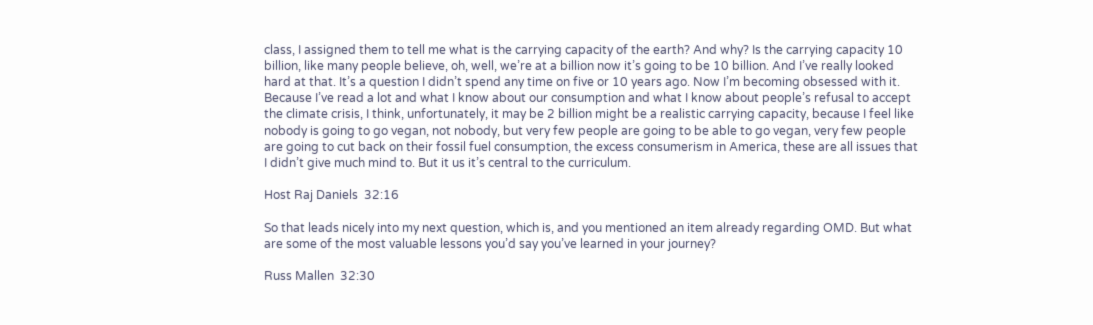class, I assigned them to tell me what is the carrying capacity of the earth? And why? Is the carrying capacity 10 billion, like many people believe, oh, well, we’re at a billion now it’s going to be 10 billion. And I’ve really looked hard at that. It’s a question I didn’t spend any time on five or 10 years ago. Now I’m becoming obsessed with it. Because I’ve read a lot and what I know about our consumption and what I know about people’s refusal to accept the climate crisis, I think, unfortunately, it may be 2 billion might be a realistic carrying capacity, because I feel like nobody is going to go vegan, not nobody, but very few people are going to be able to go vegan, very few people are going to cut back on their fossil fuel consumption, the excess consumerism in America, these are all issues that I didn’t give much mind to. But it us it’s central to the curriculum.

Host Raj Daniels  32:16

So that leads nicely into my next question, which is, and you mentioned an item already regarding OMD. But what are some of the most valuable lessons you’d say you’ve learned in your journey?

Russ Mallen  32:30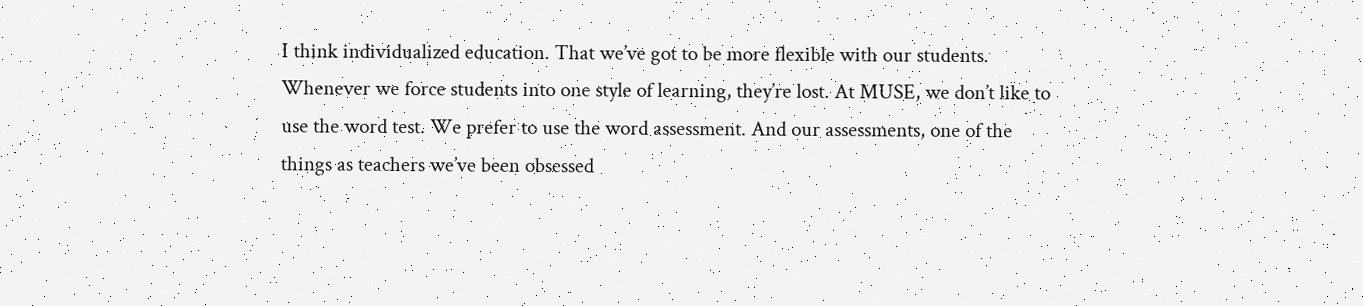I think individualized education. That we’ve got to be more flexible with our students. Whenever we force students into one style of learning, they’re lost. At MUSE, we don’t like to use the word test. We prefer to use the word assessment. And our assessments, one of the things as teachers we’ve been obsessed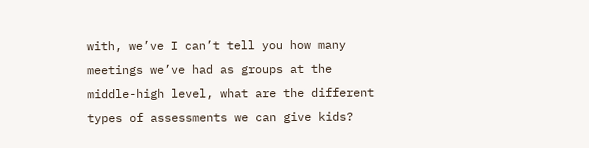with, we’ve I can’t tell you how many meetings we’ve had as groups at the middle-high level, what are the different types of assessments we can give kids?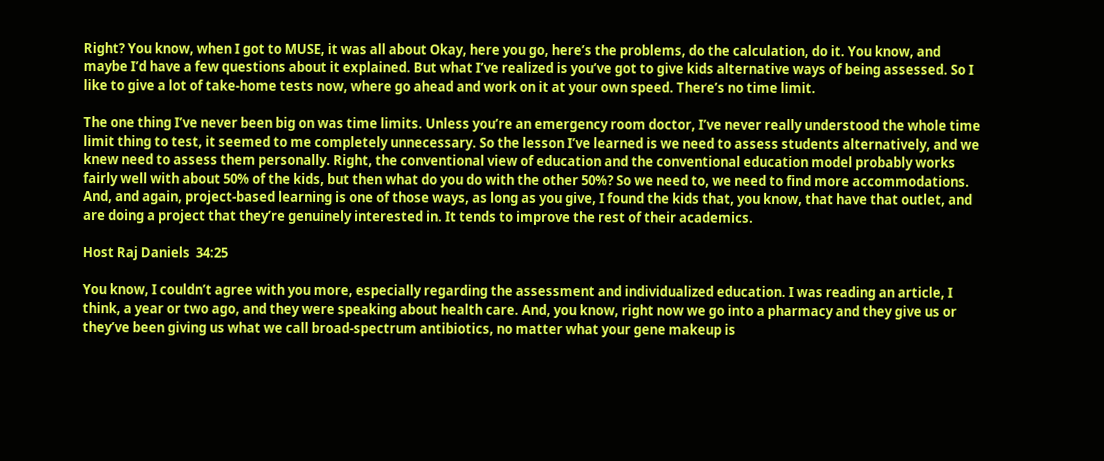Right? You know, when I got to MUSE, it was all about Okay, here you go, here’s the problems, do the calculation, do it. You know, and maybe I’d have a few questions about it explained. But what I’ve realized is you’ve got to give kids alternative ways of being assessed. So I like to give a lot of take-home tests now, where go ahead and work on it at your own speed. There’s no time limit.

The one thing I’ve never been big on was time limits. Unless you’re an emergency room doctor, I’ve never really understood the whole time limit thing to test, it seemed to me completely unnecessary. So the lesson I’ve learned is we need to assess students alternatively, and we knew need to assess them personally. Right, the conventional view of education and the conventional education model probably works fairly well with about 50% of the kids, but then what do you do with the other 50%? So we need to, we need to find more accommodations. And, and again, project-based learning is one of those ways, as long as you give, I found the kids that, you know, that have that outlet, and are doing a project that they’re genuinely interested in. It tends to improve the rest of their academics.

Host Raj Daniels  34:25

You know, I couldn’t agree with you more, especially regarding the assessment and individualized education. I was reading an article, I think, a year or two ago, and they were speaking about health care. And, you know, right now we go into a pharmacy and they give us or they’ve been giving us what we call broad-spectrum antibiotics, no matter what your gene makeup is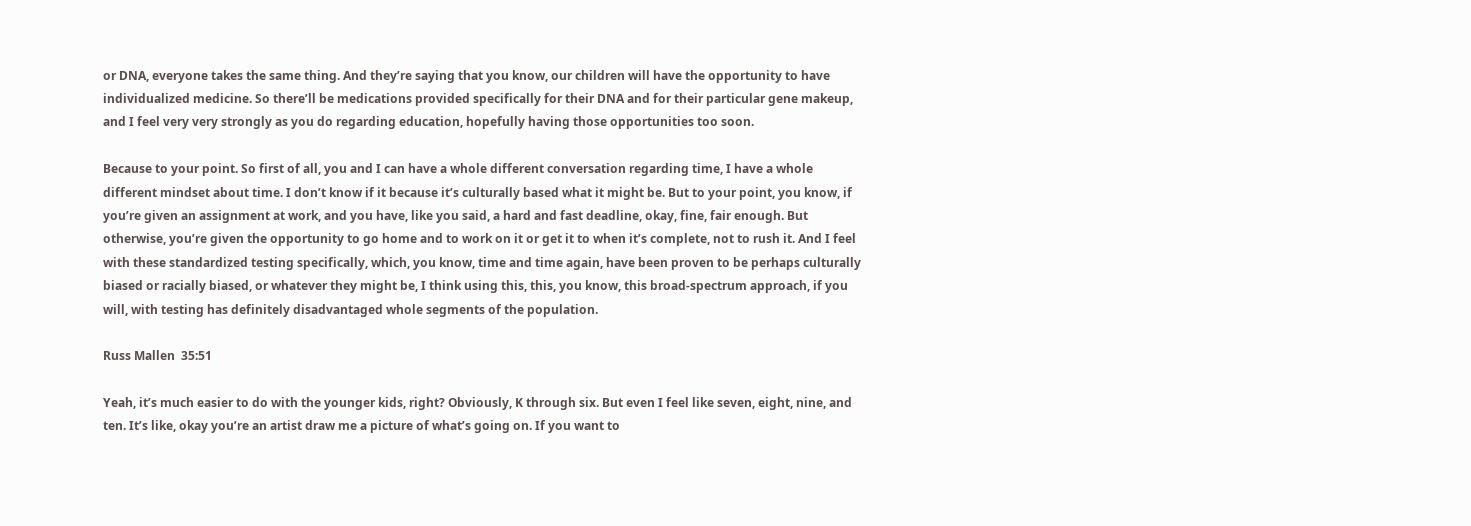or DNA, everyone takes the same thing. And they’re saying that you know, our children will have the opportunity to have individualized medicine. So there’ll be medications provided specifically for their DNA and for their particular gene makeup, and I feel very very strongly as you do regarding education, hopefully having those opportunities too soon.

Because to your point. So first of all, you and I can have a whole different conversation regarding time, I have a whole different mindset about time. I don’t know if it because it’s culturally based what it might be. But to your point, you know, if you’re given an assignment at work, and you have, like you said, a hard and fast deadline, okay, fine, fair enough. But otherwise, you’re given the opportunity to go home and to work on it or get it to when it’s complete, not to rush it. And I feel with these standardized testing specifically, which, you know, time and time again, have been proven to be perhaps culturally biased or racially biased, or whatever they might be, I think using this, this, you know, this broad-spectrum approach, if you will, with testing has definitely disadvantaged whole segments of the population.

Russ Mallen  35:51

Yeah, it’s much easier to do with the younger kids, right? Obviously, K through six. But even I feel like seven, eight, nine, and ten. It’s like, okay you’re an artist draw me a picture of what’s going on. If you want to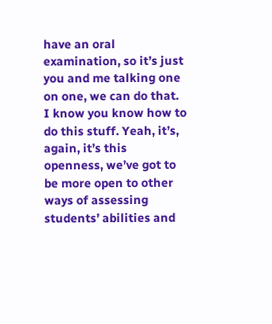have an oral examination, so it’s just you and me talking one on one, we can do that. I know you know how to do this stuff. Yeah, it’s, again, it’s this openness, we’ve got to be more open to other ways of assessing students’ abilities and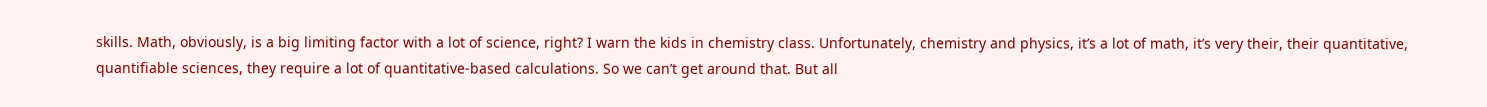skills. Math, obviously, is a big limiting factor with a lot of science, right? I warn the kids in chemistry class. Unfortunately, chemistry and physics, it’s a lot of math, it’s very their, their quantitative, quantifiable sciences, they require a lot of quantitative-based calculations. So we can’t get around that. But all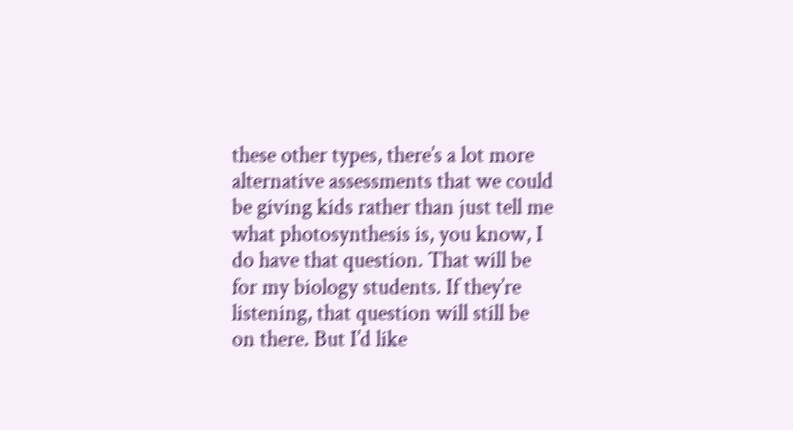these other types, there’s a lot more alternative assessments that we could be giving kids rather than just tell me what photosynthesis is, you know, I do have that question. That will be for my biology students. If they’re listening, that question will still be on there. But I’d like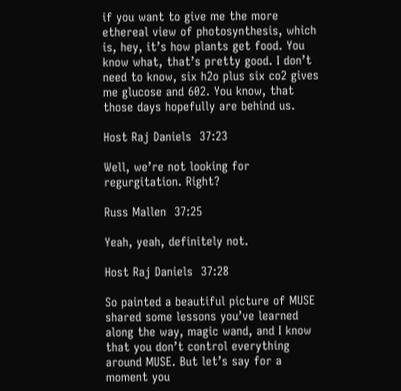if you want to give me the more ethereal view of photosynthesis, which is, hey, it’s how plants get food. You know what, that’s pretty good. I don’t need to know, six h2o plus six co2 gives me glucose and 602. You know, that those days hopefully are behind us.

Host Raj Daniels  37:23

Well, we’re not looking for regurgitation. Right?

Russ Mallen  37:25

Yeah, yeah, definitely not.

Host Raj Daniels  37:28

So painted a beautiful picture of MUSE shared some lessons you’ve learned along the way, magic wand, and I know that you don’t control everything around MUSE. But let’s say for a moment you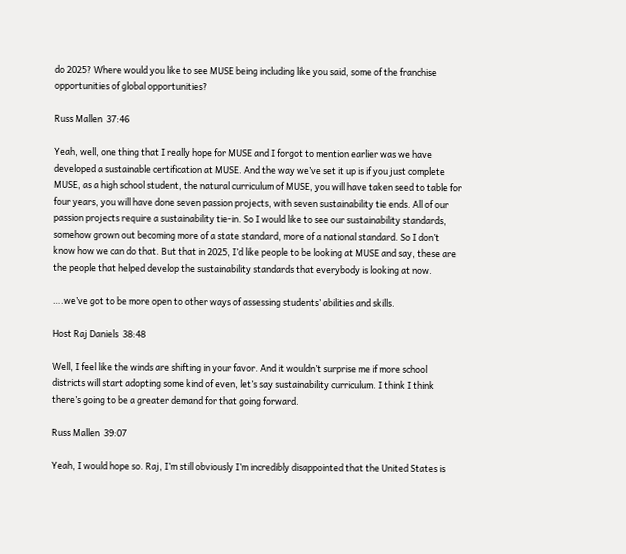do 2025? Where would you like to see MUSE being including like you said, some of the franchise opportunities of global opportunities?

Russ Mallen  37:46

Yeah, well, one thing that I really hope for MUSE and I forgot to mention earlier was we have developed a sustainable certification at MUSE. And the way we’ve set it up is if you just complete MUSE, as a high school student, the natural curriculum of MUSE, you will have taken seed to table for four years, you will have done seven passion projects, with seven sustainability tie ends. All of our passion projects require a sustainability tie-in. So I would like to see our sustainability standards, somehow grown out becoming more of a state standard, more of a national standard. So I don’t know how we can do that. But that in 2025, I’d like people to be looking at MUSE and say, these are the people that helped develop the sustainability standards that everybody is looking at now.

….we’ve got to be more open to other ways of assessing students’ abilities and skills.

Host Raj Daniels  38:48

Well, I feel like the winds are shifting in your favor. And it wouldn’t surprise me if more school districts will start adopting some kind of even, let’s say sustainability curriculum. I think I think there’s going to be a greater demand for that going forward.

Russ Mallen  39:07

Yeah, I would hope so. Raj, I’m still obviously I’m incredibly disappointed that the United States is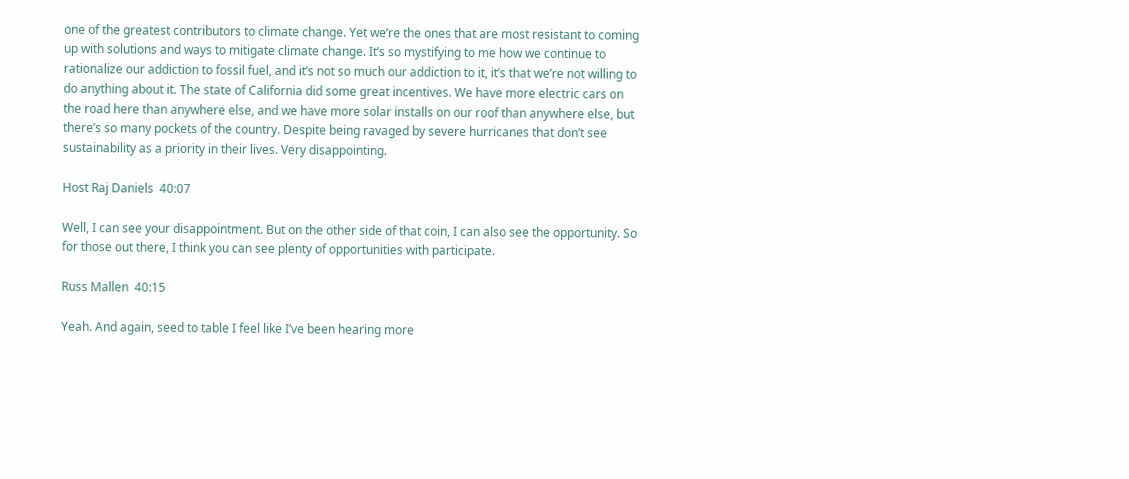one of the greatest contributors to climate change. Yet we’re the ones that are most resistant to coming up with solutions and ways to mitigate climate change. It’s so mystifying to me how we continue to rationalize our addiction to fossil fuel, and it’s not so much our addiction to it, it’s that we’re not willing to do anything about it. The state of California did some great incentives. We have more electric cars on the road here than anywhere else, and we have more solar installs on our roof than anywhere else, but there’s so many pockets of the country. Despite being ravaged by severe hurricanes that don’t see sustainability as a priority in their lives. Very disappointing.

Host Raj Daniels  40:07

Well, I can see your disappointment. But on the other side of that coin, I can also see the opportunity. So for those out there, I think you can see plenty of opportunities with participate.

Russ Mallen  40:15

Yeah. And again, seed to table I feel like I’ve been hearing more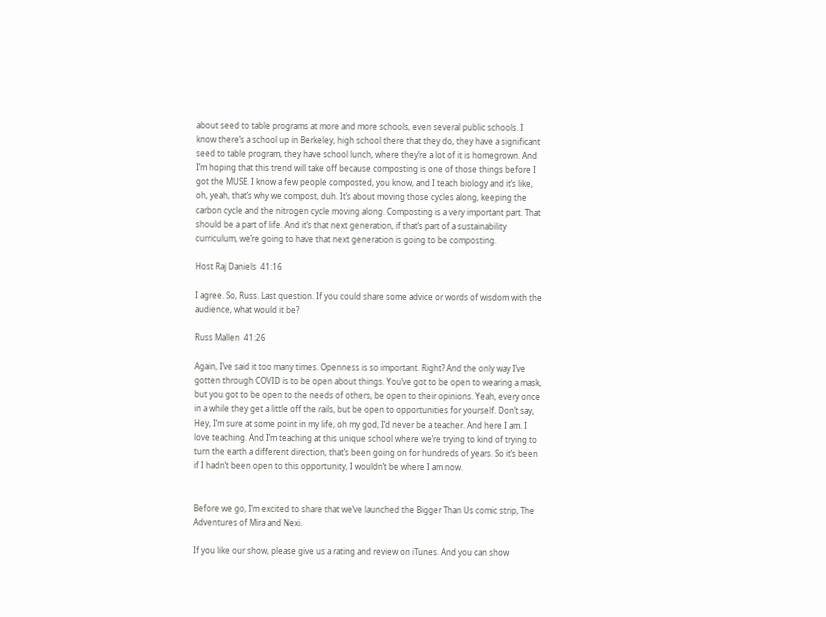about seed to table programs at more and more schools, even several public schools. I know there’s a school up in Berkeley, high school there that they do, they have a significant seed to table program, they have school lunch, where they’re a lot of it is homegrown. And I’m hoping that this trend will take off because composting is one of those things before I got the MUSE. I know a few people composted, you know, and I teach biology and it’s like, oh, yeah, that’s why we compost, duh. It’s about moving those cycles along, keeping the carbon cycle and the nitrogen cycle moving along. Composting is a very important part. That should be a part of life. And it’s that next generation, if that’s part of a sustainability curriculum, we’re going to have that next generation is going to be composting.

Host Raj Daniels  41:16

I agree. So, Russ. Last question. If you could share some advice or words of wisdom with the audience, what would it be?

Russ Mallen  41:26

Again, I’ve said it too many times. Openness is so important. Right? And the only way I’ve gotten through COVID is to be open about things. You’ve got to be open to wearing a mask, but you got to be open to the needs of others, be open to their opinions. Yeah, every once in a while they get a little off the rails, but be open to opportunities for yourself. Don’t say, Hey, I’m sure at some point in my life, oh my god, I’d never be a teacher. And here I am. I love teaching. And I’m teaching at this unique school where we’re trying to kind of trying to turn the earth a different direction, that’s been going on for hundreds of years. So it’s been if I hadn’t been open to this opportunity, I wouldn’t be where I am now.


Before we go, I’m excited to share that we’ve launched the Bigger Than Us comic strip, The Adventures of Mira and Nexi.

If you like our show, please give us a rating and review on iTunes. And you can show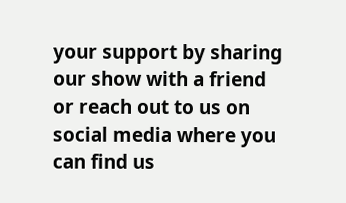your support by sharing our show with a friend or reach out to us on social media where you can find us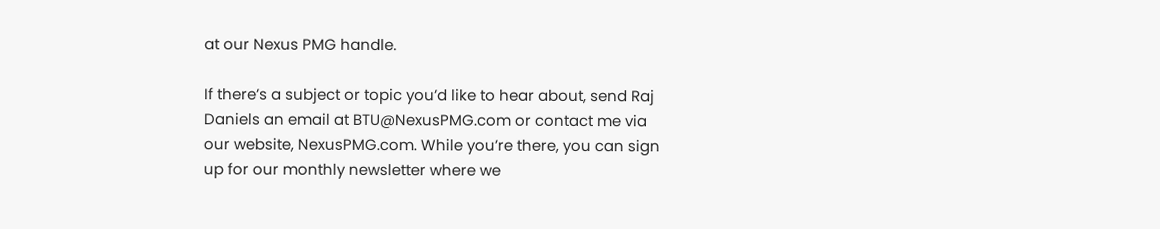at our Nexus PMG handle.

If there’s a subject or topic you’d like to hear about, send Raj Daniels an email at BTU@NexusPMG.com or contact me via our website, NexusPMG.com. While you’re there, you can sign up for our monthly newsletter where we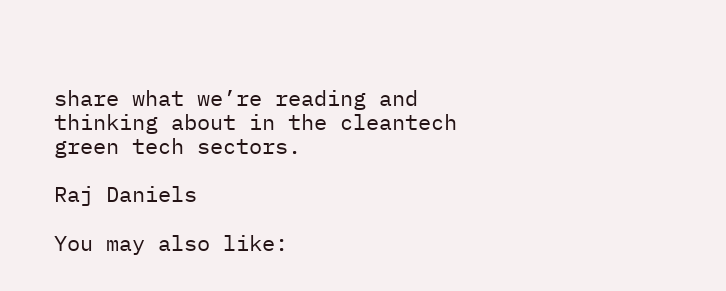share what we’re reading and thinking about in the cleantech green tech sectors.

Raj Daniels

You may also like: